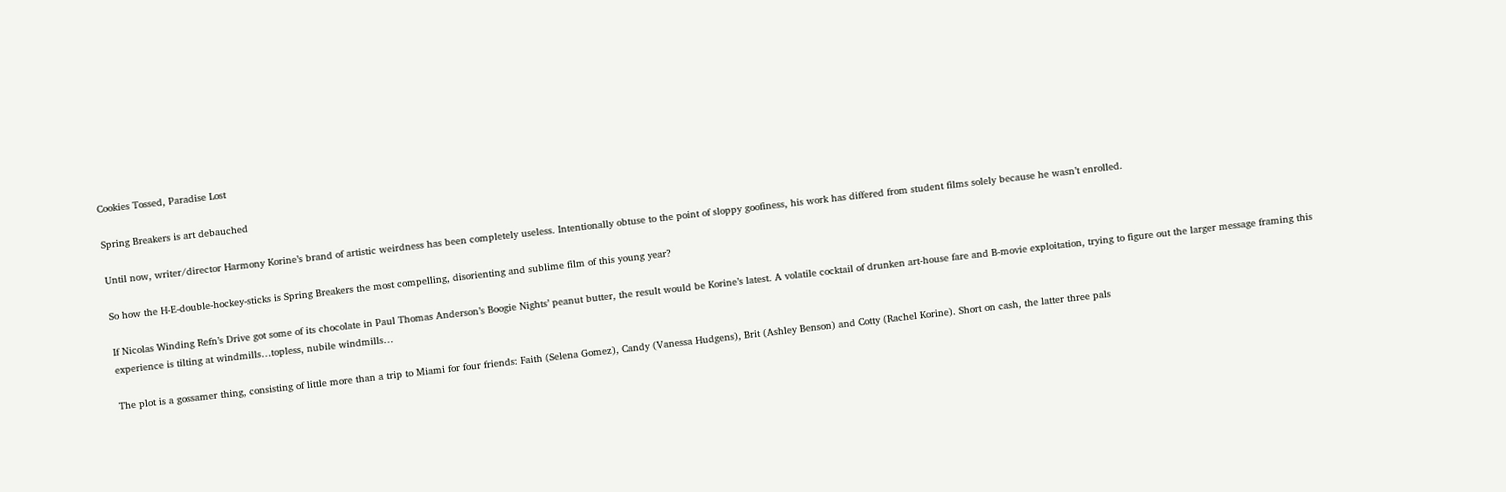Cookies Tossed, Paradise Lost

Spring Breakers is art debauched

Until now, writer/director Harmony Korine’s brand of artistic weirdness has been completely useless. Intentionally obtuse to the point of sloppy goofiness, his work has differed from student films solely because he wasn’t enrolled.

So how the H-E-double-hockey-sticks is Spring Breakers the most compelling, disorienting and sublime film of this young year?

If Nicolas Winding Refn’s Drive got some of its chocolate in Paul Thomas Anderson’s Boogie Nights’ peanut butter, the result would be Korine’s latest. A volatile cocktail of drunken art-house fare and B-movie exploitation, trying to figure out the larger message framing this experience is tilting at windmills…topless, nubile windmills…

The plot is a gossamer thing, consisting of little more than a trip to Miami for four friends: Faith (Selena Gomez), Candy (Vanessa Hudgens), Brit (Ashley Benson) and Cotty (Rachel Korine). Short on cash, the latter three pals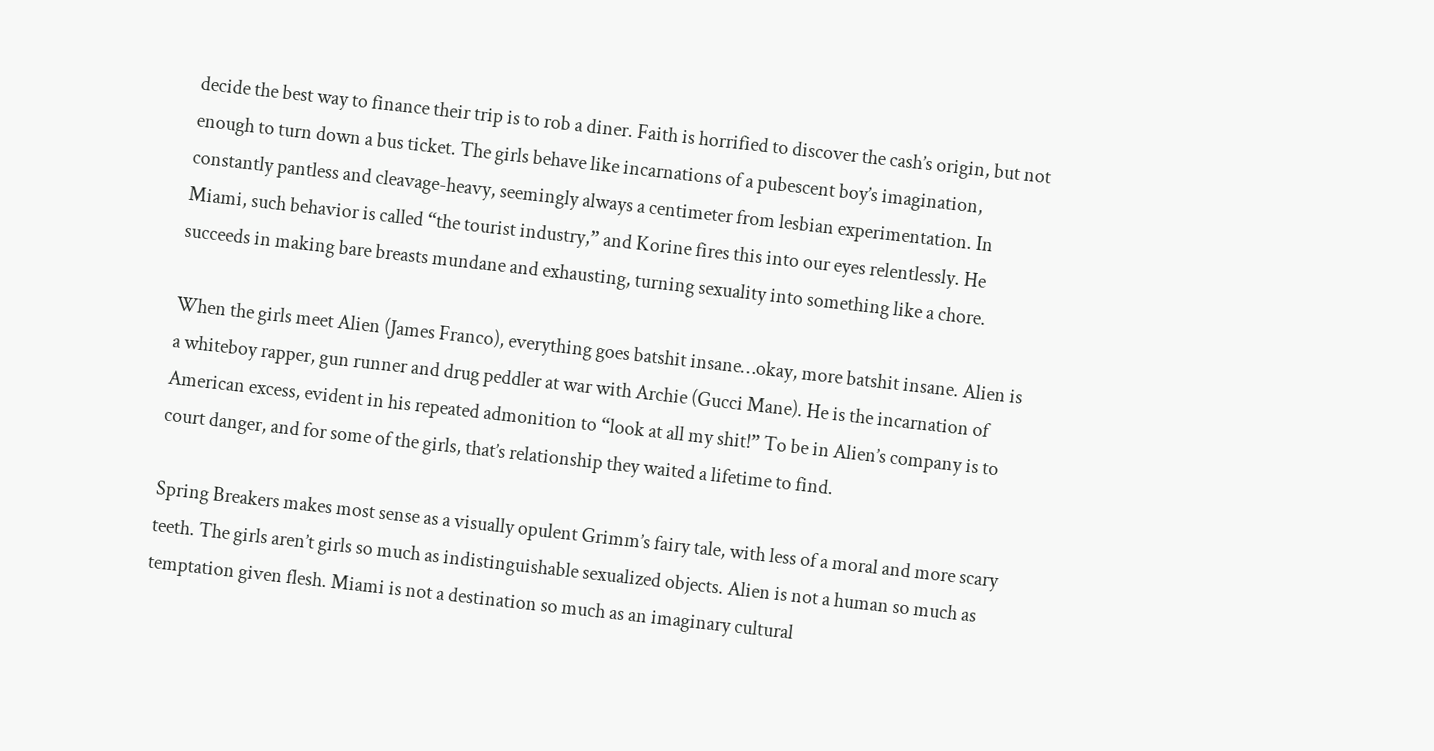decide the best way to finance their trip is to rob a diner. Faith is horrified to discover the cash’s origin, but not enough to turn down a bus ticket. The girls behave like incarnations of a pubescent boy’s imagination, constantly pantless and cleavage-heavy, seemingly always a centimeter from lesbian experimentation. In Miami, such behavior is called “the tourist industry,” and Korine fires this into our eyes relentlessly. He succeeds in making bare breasts mundane and exhausting, turning sexuality into something like a chore.

When the girls meet Alien (James Franco), everything goes batshit insane…okay, more batshit insane. Alien is a whiteboy rapper, gun runner and drug peddler at war with Archie (Gucci Mane). He is the incarnation of American excess, evident in his repeated admonition to “look at all my shit!” To be in Alien’s company is to court danger, and for some of the girls, that’s relationship they waited a lifetime to find.

Spring Breakers makes most sense as a visually opulent Grimm’s fairy tale, with less of a moral and more scary teeth. The girls aren’t girls so much as indistinguishable sexualized objects. Alien is not a human so much as temptation given flesh. Miami is not a destination so much as an imaginary cultural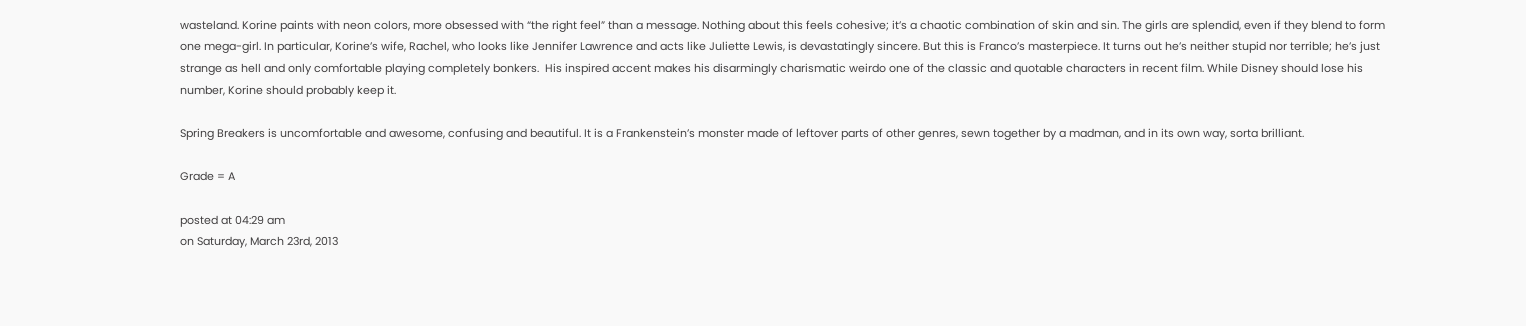wasteland. Korine paints with neon colors, more obsessed with “the right feel” than a message. Nothing about this feels cohesive; it’s a chaotic combination of skin and sin. The girls are splendid, even if they blend to form one mega-girl. In particular, Korine’s wife, Rachel, who looks like Jennifer Lawrence and acts like Juliette Lewis, is devastatingly sincere. But this is Franco’s masterpiece. It turns out he’s neither stupid nor terrible; he’s just strange as hell and only comfortable playing completely bonkers.  His inspired accent makes his disarmingly charismatic weirdo one of the classic and quotable characters in recent film. While Disney should lose his number, Korine should probably keep it.

Spring Breakers is uncomfortable and awesome, confusing and beautiful. It is a Frankenstein’s monster made of leftover parts of other genres, sewn together by a madman, and in its own way, sorta brilliant.

Grade = A

posted at 04:29 am
on Saturday, March 23rd, 2013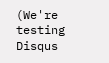(We're testing Disqus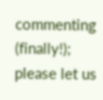commenting (finally!); please let us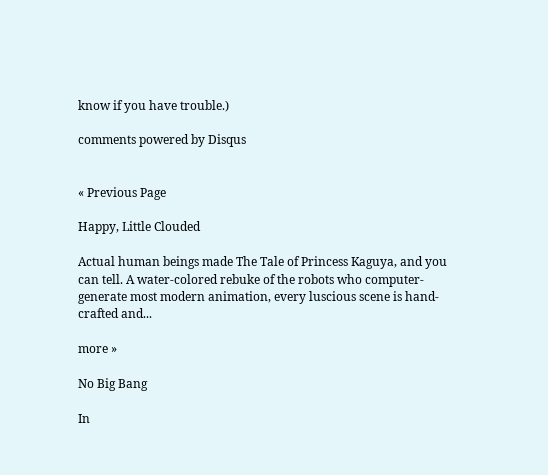know if you have trouble.)

comments powered by Disqus


« Previous Page

Happy, Little Clouded

Actual human beings made The Tale of Princess Kaguya, and you can tell. A water-colored rebuke of the robots who computer-generate most modern animation, every luscious scene is hand-crafted and...

more »

No Big Bang

In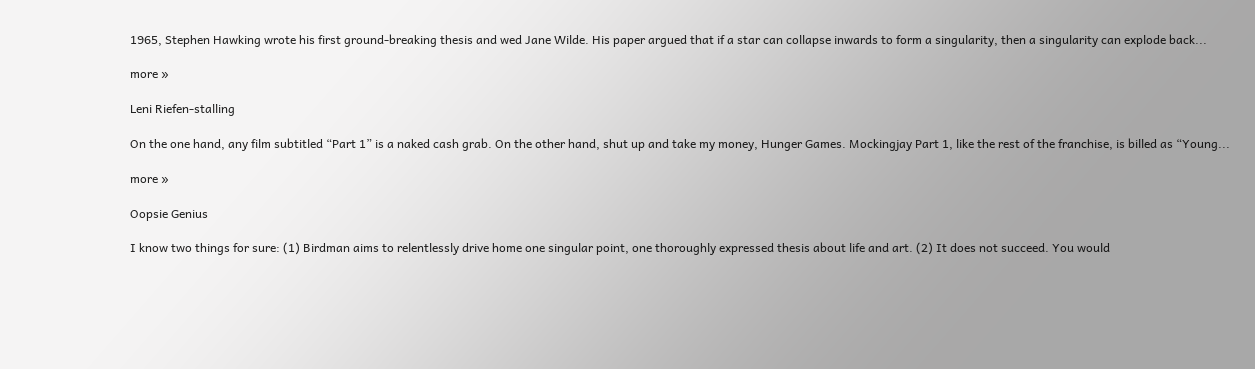1965, Stephen Hawking wrote his first ground-breaking thesis and wed Jane Wilde. His paper argued that if a star can collapse inwards to form a singularity, then a singularity can explode back...

more »

Leni Riefen-stalling

On the one hand, any film subtitled “Part 1” is a naked cash grab. On the other hand, shut up and take my money, Hunger Games. Mockingjay Part 1, like the rest of the franchise, is billed as “Young...

more »

Oopsie Genius

I know two things for sure: (1) Birdman aims to relentlessly drive home one singular point, one thoroughly expressed thesis about life and art. (2) It does not succeed. You would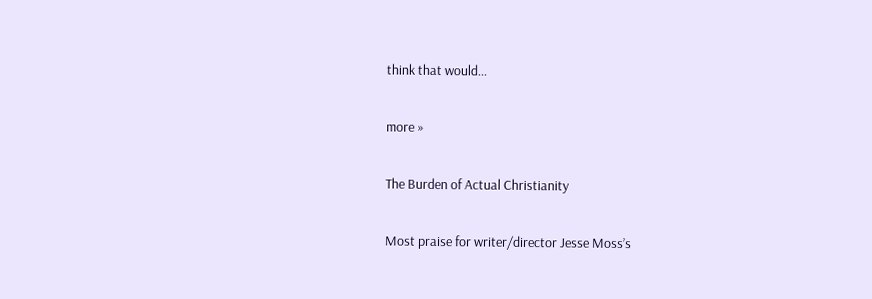think that would...

more »

The Burden of Actual Christianity

Most praise for writer/director Jesse Moss’s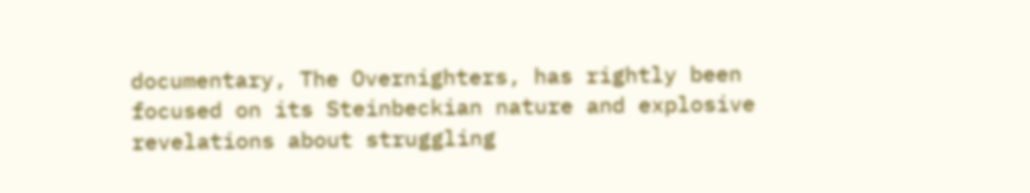documentary, The Overnighters, has rightly been focused on its Steinbeckian nature and explosive revelations about struggling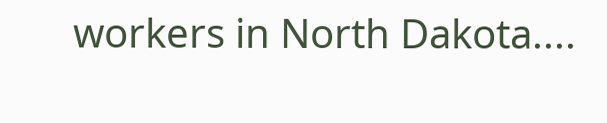workers in North Dakota....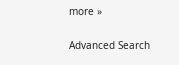more »

Advanced Search